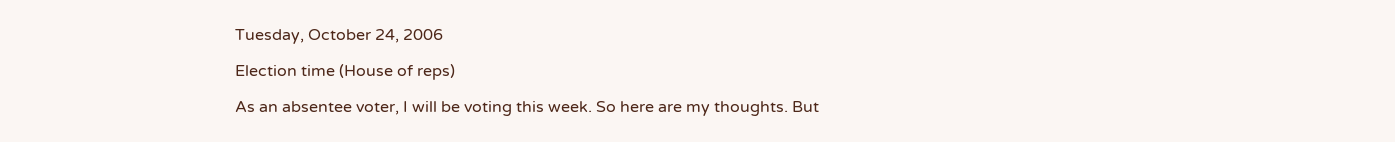Tuesday, October 24, 2006

Election time (House of reps)

As an absentee voter, I will be voting this week. So here are my thoughts. But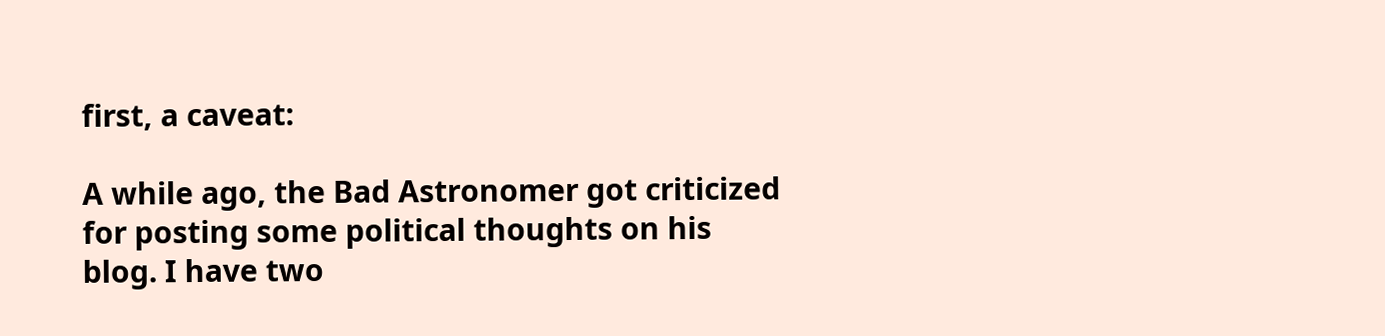first, a caveat:

A while ago, the Bad Astronomer got criticized for posting some political thoughts on his blog. I have two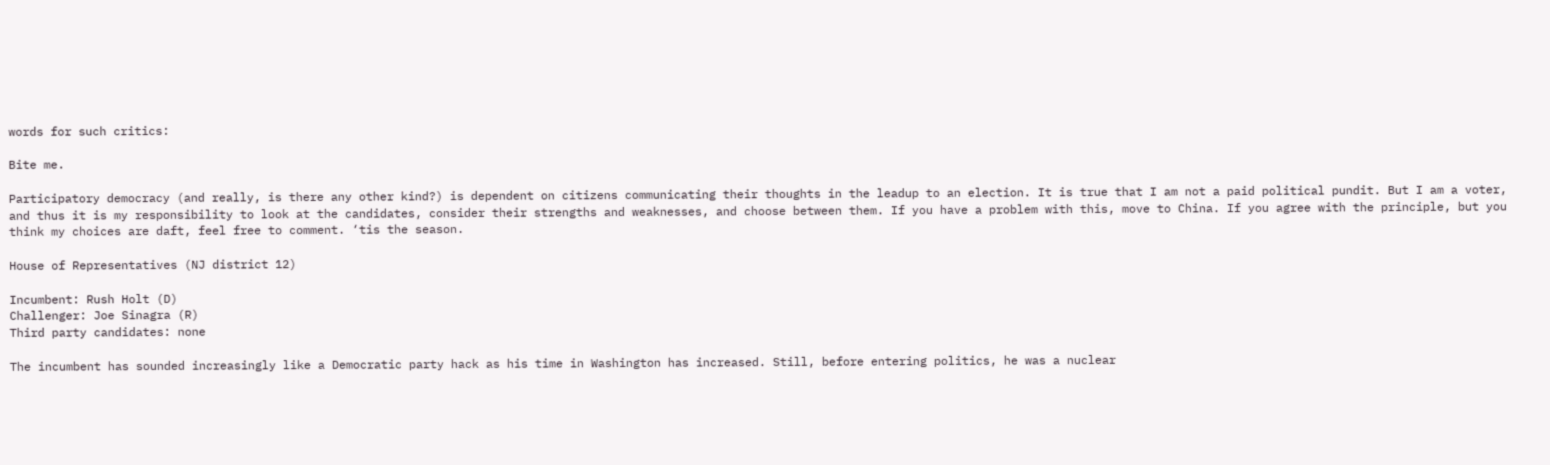words for such critics:

Bite me.

Participatory democracy (and really, is there any other kind?) is dependent on citizens communicating their thoughts in the leadup to an election. It is true that I am not a paid political pundit. But I am a voter, and thus it is my responsibility to look at the candidates, consider their strengths and weaknesses, and choose between them. If you have a problem with this, move to China. If you agree with the principle, but you think my choices are daft, feel free to comment. ‘tis the season.

House of Representatives (NJ district 12)

Incumbent: Rush Holt (D)
Challenger: Joe Sinagra (R)
Third party candidates: none

The incumbent has sounded increasingly like a Democratic party hack as his time in Washington has increased. Still, before entering politics, he was a nuclear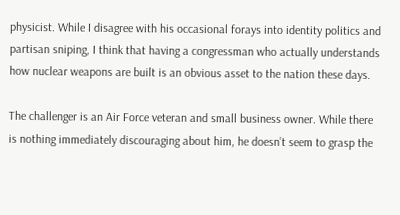physicist. While I disagree with his occasional forays into identity politics and partisan sniping, I think that having a congressman who actually understands how nuclear weapons are built is an obvious asset to the nation these days.

The challenger is an Air Force veteran and small business owner. While there is nothing immediately discouraging about him, he doesn’t seem to grasp the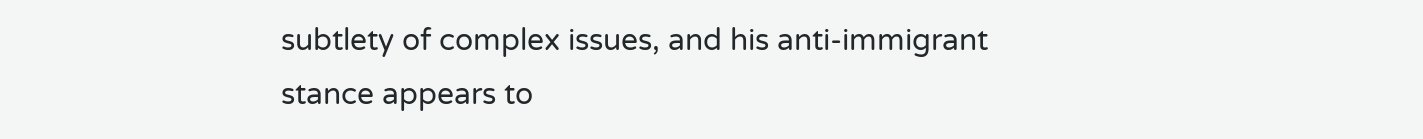subtlety of complex issues, and his anti-immigrant stance appears to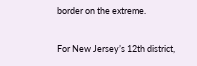border on the extreme.

For New Jersey’s 12th district,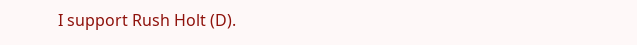I support Rush Holt (D).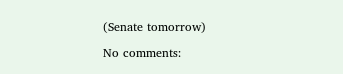(Senate tomorrow)

No comments: